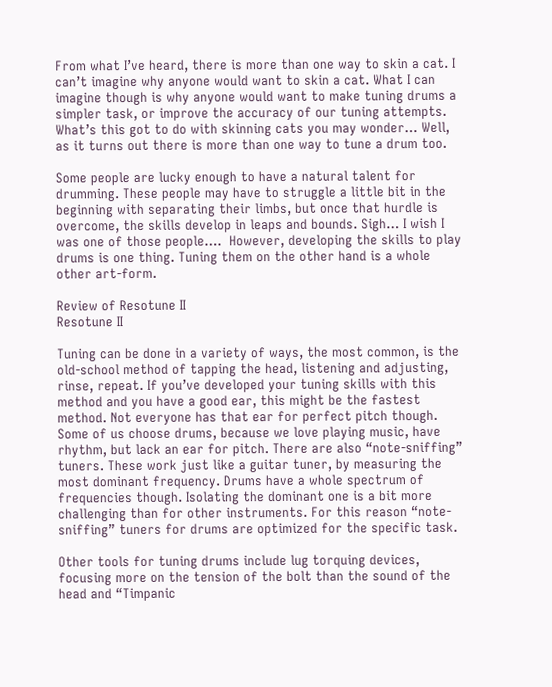From what I’ve heard, there is more than one way to skin a cat. I can’t imagine why anyone would want to skin a cat. What I can imagine though is why anyone would want to make tuning drums a simpler task, or improve the accuracy of our tuning attempts. What’s this got to do with skinning cats you may wonder… Well, as it turns out there is more than one way to tune a drum too.

Some people are lucky enough to have a natural talent for drumming. These people may have to struggle a little bit in the beginning with separating their limbs, but once that hurdle is overcome, the skills develop in leaps and bounds. Sigh… I wish I was one of those people….  However, developing the skills to play drums is one thing. Tuning them on the other hand is a whole other art-form.

Review of Resotune II
Resotune II

Tuning can be done in a variety of ways, the most common, is the old-school method of tapping the head, listening and adjusting, rinse, repeat. If you’ve developed your tuning skills with this method and you have a good ear, this might be the fastest method. Not everyone has that ear for perfect pitch though. Some of us choose drums, because we love playing music, have rhythm, but lack an ear for pitch. There are also “note-sniffing” tuners. These work just like a guitar tuner, by measuring the most dominant frequency. Drums have a whole spectrum of frequencies though. Isolating the dominant one is a bit more challenging than for other instruments. For this reason “note-sniffing” tuners for drums are optimized for the specific task.

Other tools for tuning drums include lug torquing devices, focusing more on the tension of the bolt than the sound of the head and “Timpanic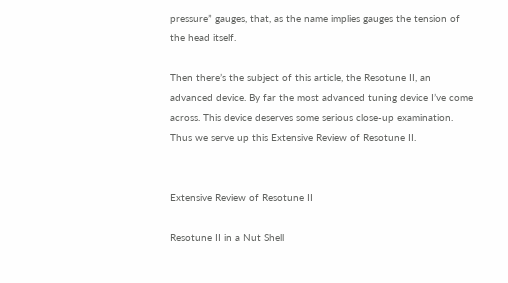pressure” gauges, that, as the name implies gauges the tension of the head itself.

Then there’s the subject of this article, the Resotune II, an advanced device. By far the most advanced tuning device I’ve come across. This device deserves some serious close-up examination. Thus we serve up this Extensive Review of Resotune II.


Extensive Review of Resotune II

Resotune II in a Nut Shell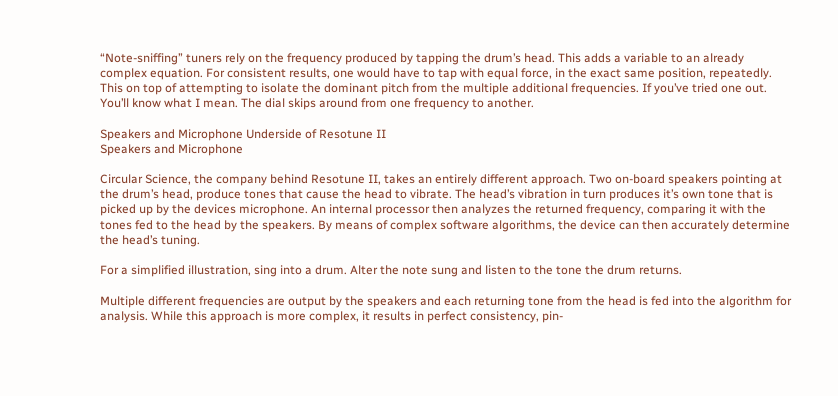“Note-sniffing” tuners rely on the frequency produced by tapping the drum’s head. This adds a variable to an already complex equation. For consistent results, one would have to tap with equal force, in the exact same position, repeatedly. This on top of attempting to isolate the dominant pitch from the multiple additional frequencies. If you’ve tried one out. You’ll know what I mean. The dial skips around from one frequency to another.

Speakers and Microphone Underside of Resotune II
Speakers and Microphone

Circular Science, the company behind Resotune II, takes an entirely different approach. Two on-board speakers pointing at the drum’s head, produce tones that cause the head to vibrate. The head’s vibration in turn produces it’s own tone that is picked up by the devices microphone. An internal processor then analyzes the returned frequency, comparing it with the tones fed to the head by the speakers. By means of complex software algorithms, the device can then accurately determine the head’s tuning.

For a simplified illustration, sing into a drum. Alter the note sung and listen to the tone the drum returns.

Multiple different frequencies are output by the speakers and each returning tone from the head is fed into the algorithm for analysis. While this approach is more complex, it results in perfect consistency, pin-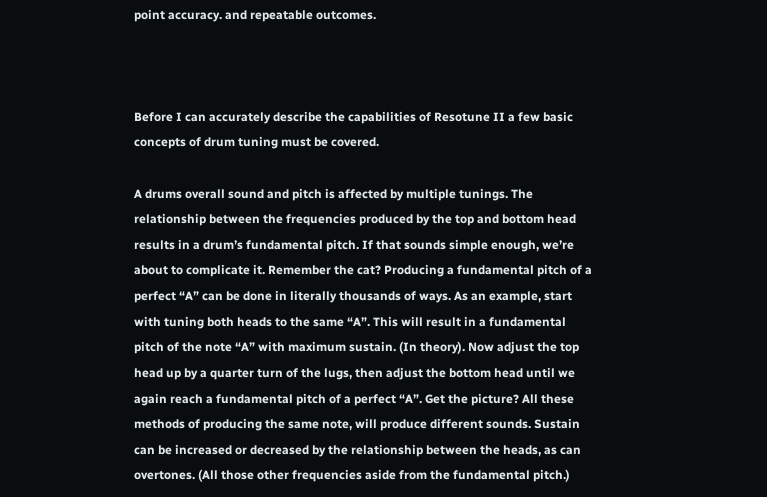point accuracy. and repeatable outcomes.



Before I can accurately describe the capabilities of Resotune II a few basic concepts of drum tuning must be covered.

A drums overall sound and pitch is affected by multiple tunings. The relationship between the frequencies produced by the top and bottom head results in a drum’s fundamental pitch. If that sounds simple enough, we’re about to complicate it. Remember the cat? Producing a fundamental pitch of a perfect “A” can be done in literally thousands of ways. As an example, start with tuning both heads to the same “A”. This will result in a fundamental pitch of the note “A” with maximum sustain. (In theory). Now adjust the top head up by a quarter turn of the lugs, then adjust the bottom head until we again reach a fundamental pitch of a perfect “A”. Get the picture? All these methods of producing the same note, will produce different sounds. Sustain can be increased or decreased by the relationship between the heads, as can overtones. (All those other frequencies aside from the fundamental pitch.)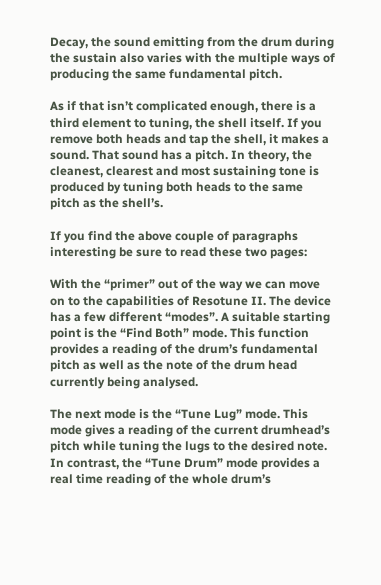Decay, the sound emitting from the drum during the sustain also varies with the multiple ways of producing the same fundamental pitch.

As if that isn’t complicated enough, there is a third element to tuning, the shell itself. If you remove both heads and tap the shell, it makes a sound. That sound has a pitch. In theory, the cleanest, clearest and most sustaining tone is produced by tuning both heads to the same pitch as the shell’s.

If you find the above couple of paragraphs interesting be sure to read these two pages:

With the “primer” out of the way we can move on to the capabilities of Resotune II. The device has a few different “modes”. A suitable starting point is the “Find Both” mode. This function provides a reading of the drum’s fundamental pitch as well as the note of the drum head currently being analysed.

The next mode is the “Tune Lug” mode. This mode gives a reading of the current drumhead’s pitch while tuning the lugs to the desired note. In contrast, the “Tune Drum” mode provides a real time reading of the whole drum’s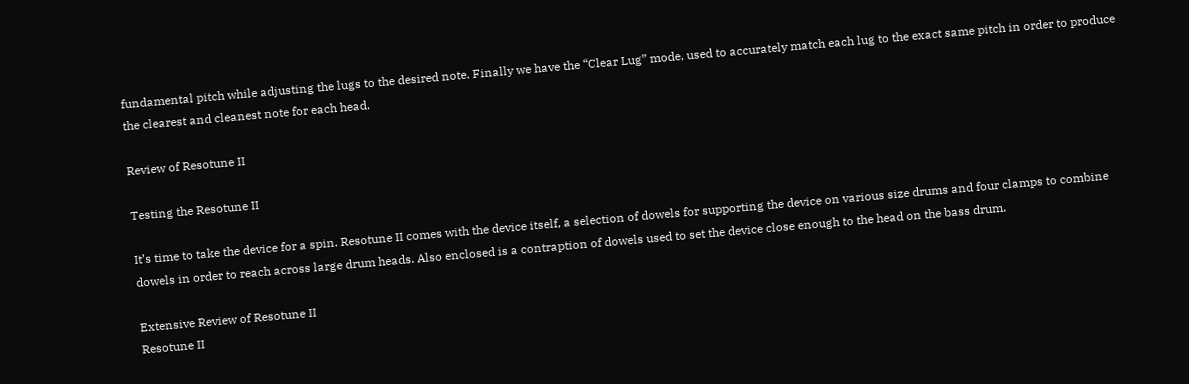fundamental pitch while adjusting the lugs to the desired note. Finally we have the “Clear Lug” mode, used to accurately match each lug to the exact same pitch in order to produce the clearest and cleanest note for each head.

Review of Resotune II

Testing the Resotune II

It’s time to take the device for a spin. Resotune II comes with the device itself, a selection of dowels for supporting the device on various size drums and four clamps to combine dowels in order to reach across large drum heads. Also enclosed is a contraption of dowels used to set the device close enough to the head on the bass drum.

Extensive Review of Resotune II
Resotune II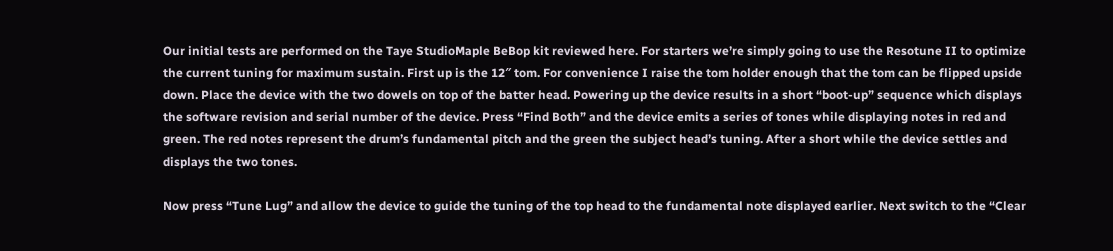Our initial tests are performed on the Taye StudioMaple BeBop kit reviewed here. For starters we’re simply going to use the Resotune II to optimize the current tuning for maximum sustain. First up is the 12″ tom. For convenience I raise the tom holder enough that the tom can be flipped upside down. Place the device with the two dowels on top of the batter head. Powering up the device results in a short “boot-up” sequence which displays the software revision and serial number of the device. Press “Find Both” and the device emits a series of tones while displaying notes in red and green. The red notes represent the drum’s fundamental pitch and the green the subject head’s tuning. After a short while the device settles and displays the two tones.

Now press “Tune Lug” and allow the device to guide the tuning of the top head to the fundamental note displayed earlier. Next switch to the “Clear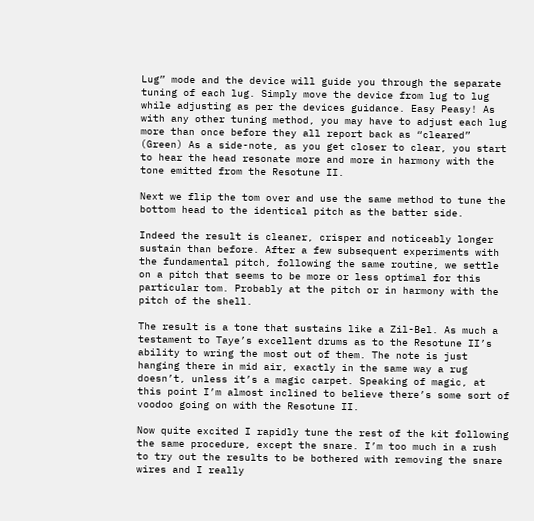Lug” mode and the device will guide you through the separate tuning of each lug. Simply move the device from lug to lug while adjusting as per the devices guidance. Easy Peasy! As with any other tuning method, you may have to adjust each lug more than once before they all report back as “cleared” (Green) As a side-note, as you get closer to clear, you start to hear the head resonate more and more in harmony with the tone emitted from the Resotune II.

Next we flip the tom over and use the same method to tune the bottom head to the identical pitch as the batter side.

Indeed the result is cleaner, crisper and noticeably longer sustain than before. After a few subsequent experiments with the fundamental pitch, following the same routine, we settle on a pitch that seems to be more or less optimal for this particular tom. Probably at the pitch or in harmony with the pitch of the shell.

The result is a tone that sustains like a Zil-Bel. As much a testament to Taye’s excellent drums as to the Resotune II’s ability to wring the most out of them. The note is just hanging there in mid air, exactly in the same way a rug doesn’t, unless it’s a magic carpet. Speaking of magic, at this point I’m almost inclined to believe there’s some sort of voodoo going on with the Resotune II.

Now quite excited I rapidly tune the rest of the kit following the same procedure, except the snare. I’m too much in a rush to try out the results to be bothered with removing the snare wires and I really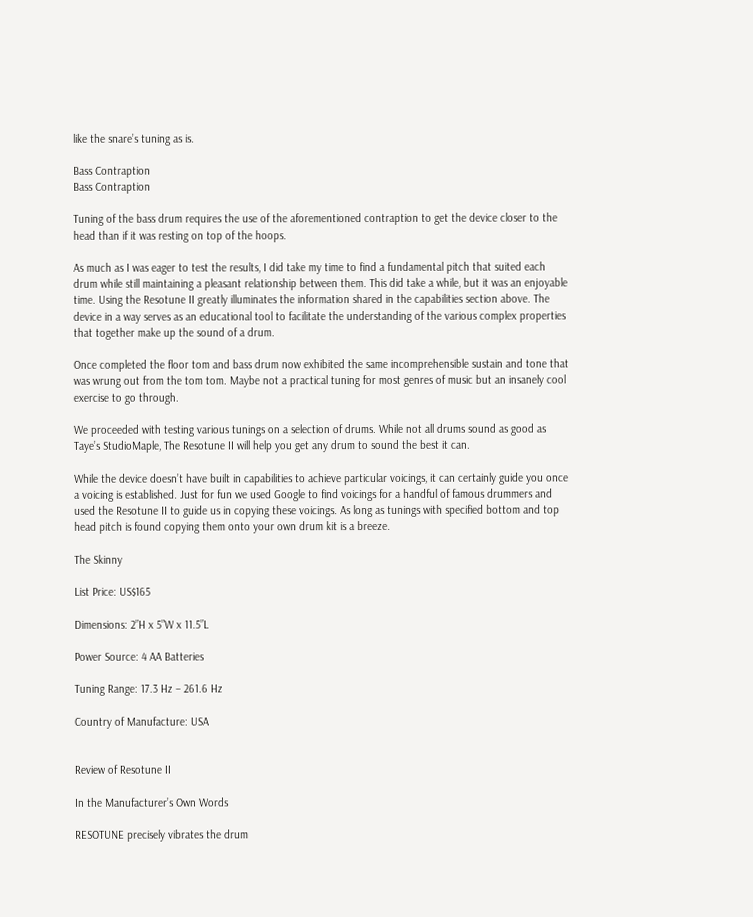like the snare’s tuning as is.

Bass Contraption
Bass Contraption

Tuning of the bass drum requires the use of the aforementioned contraption to get the device closer to the head than if it was resting on top of the hoops.

As much as I was eager to test the results, I did take my time to find a fundamental pitch that suited each drum while still maintaining a pleasant relationship between them. This did take a while, but it was an enjoyable time. Using the Resotune II greatly illuminates the information shared in the capabilities section above. The device in a way serves as an educational tool to facilitate the understanding of the various complex properties that together make up the sound of a drum.

Once completed the floor tom and bass drum now exhibited the same incomprehensible sustain and tone that was wrung out from the tom tom. Maybe not a practical tuning for most genres of music but an insanely cool exercise to go through.

We proceeded with testing various tunings on a selection of drums. While not all drums sound as good as Taye’s StudioMaple, The Resotune II will help you get any drum to sound the best it can.

While the device doesn’t have built in capabilities to achieve particular voicings, it can certainly guide you once a voicing is established. Just for fun we used Google to find voicings for a handful of famous drummers and used the Resotune II to guide us in copying these voicings. As long as tunings with specified bottom and top head pitch is found copying them onto your own drum kit is a breeze.

The Skinny

List Price: US$165

Dimensions: 2”H x 5”W x 11.5”L

Power Source: 4 AA Batteries

Tuning Range: 17.3 Hz – 261.6 Hz

Country of Manufacture: USA


Review of Resotune II

In the Manufacturer’s Own Words

RESOTUNE precisely vibrates the drum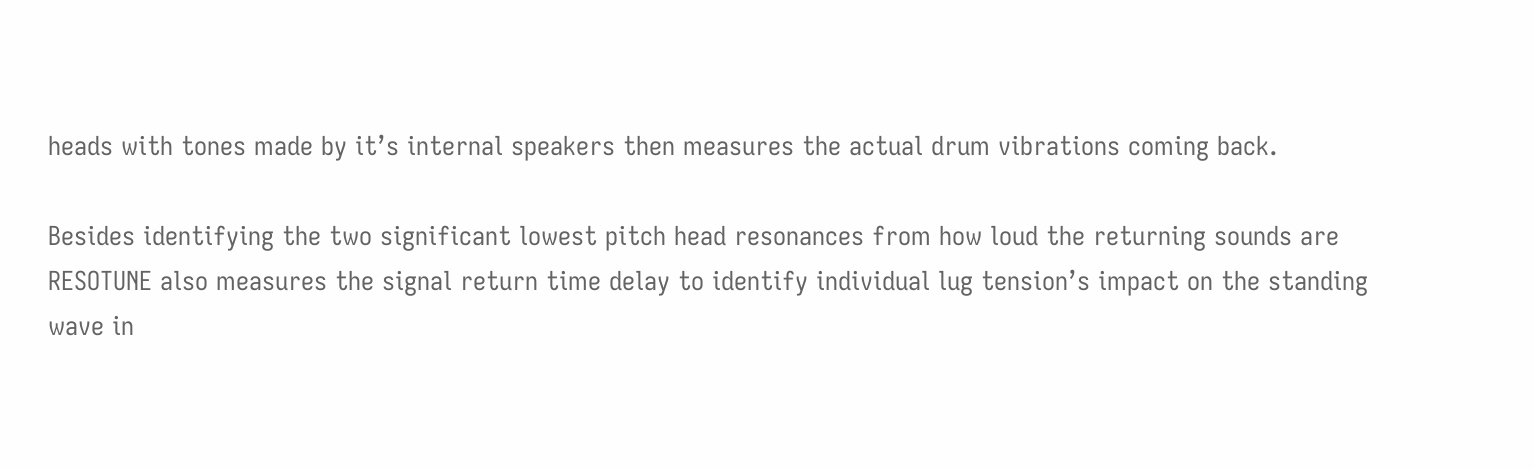heads with tones made by it’s internal speakers then measures the actual drum vibrations coming back.

Besides identifying the two significant lowest pitch head resonances from how loud the returning sounds are RESOTUNE also measures the signal return time delay to identify individual lug tension’s impact on the standing wave in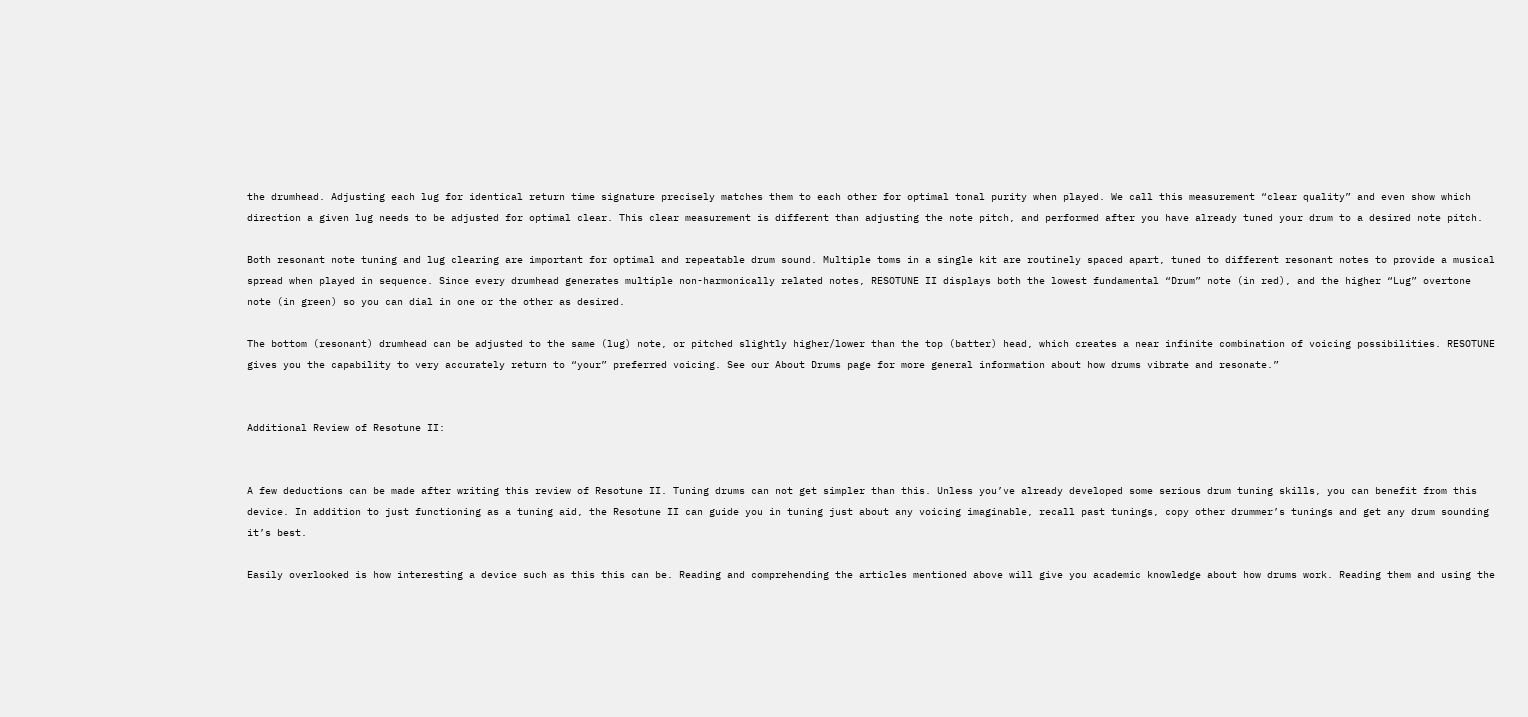the drumhead. Adjusting each lug for identical return time signature precisely matches them to each other for optimal tonal purity when played. We call this measurement “clear quality” and even show which direction a given lug needs to be adjusted for optimal clear. This clear measurement is different than adjusting the note pitch, and performed after you have already tuned your drum to a desired note pitch.

Both resonant note tuning and lug clearing are important for optimal and repeatable drum sound. Multiple toms in a single kit are routinely spaced apart, tuned to different resonant notes to provide a musical spread when played in sequence. Since every drumhead generates multiple non-harmonically related notes, RESOTUNE II displays both the lowest fundamental “Drum” note (in red), and the higher “Lug” overtone note (in green) so you can dial in one or the other as desired.

The bottom (resonant) drumhead can be adjusted to the same (lug) note, or pitched slightly higher/lower than the top (batter) head, which creates a near infinite combination of voicing possibilities. RESOTUNE gives you the capability to very accurately return to “your” preferred voicing. See our About Drums page for more general information about how drums vibrate and resonate.”


Additional Review of Resotune II:


A few deductions can be made after writing this review of Resotune II. Tuning drums can not get simpler than this. Unless you’ve already developed some serious drum tuning skills, you can benefit from this device. In addition to just functioning as a tuning aid, the Resotune II can guide you in tuning just about any voicing imaginable, recall past tunings, copy other drummer’s tunings and get any drum sounding it’s best.

Easily overlooked is how interesting a device such as this this can be. Reading and comprehending the articles mentioned above will give you academic knowledge about how drums work. Reading them and using the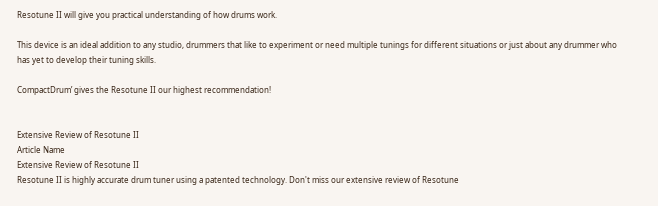Resotune II will give you practical understanding of how drums work.

This device is an ideal addition to any studio, drummers that like to experiment or need multiple tunings for different situations or just about any drummer who has yet to develop their tuning skills.

CompactDrum’ gives the Resotune II our highest recommendation!


Extensive Review of Resotune II
Article Name
Extensive Review of Resotune II
Resotune II is highly accurate drum tuner using a patented technology. Don't miss our extensive review of Resotune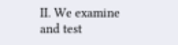II. We examine and test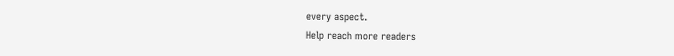every aspect.
Help reach more readers